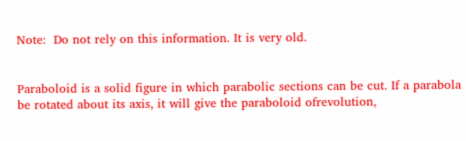Note:  Do not rely on this information. It is very old.


Paraboloid is a solid figure in which parabolic sections can be cut. If a parabola be rotated about its axis, it will give the paraboloid ofrevolution,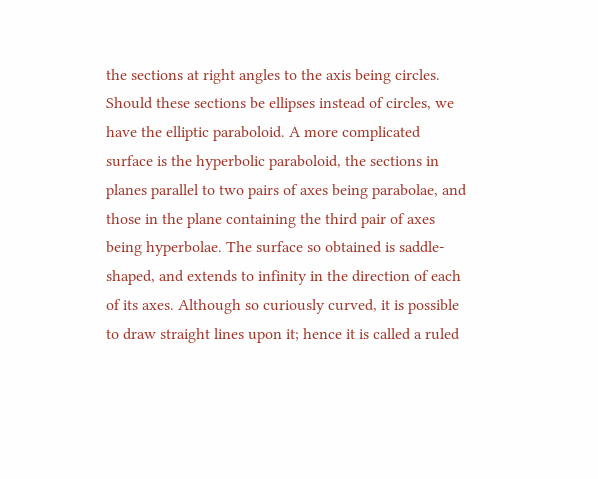the sections at right angles to the axis being circles. Should these sections be ellipses instead of circles, we have the elliptic paraboloid. A more complicated surface is the hyperbolic paraboloid, the sections in planes parallel to two pairs of axes being parabolae, and those in the plane containing the third pair of axes being hyperbolae. The surface so obtained is saddle-shaped, and extends to infinity in the direction of each of its axes. Although so curiously curved, it is possible to draw straight lines upon it; hence it is called a ruled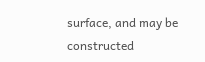surface, and may be constructed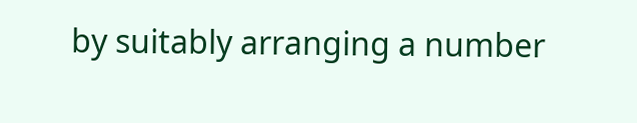by suitably arranging a number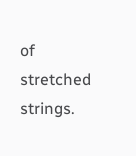of stretched strings.